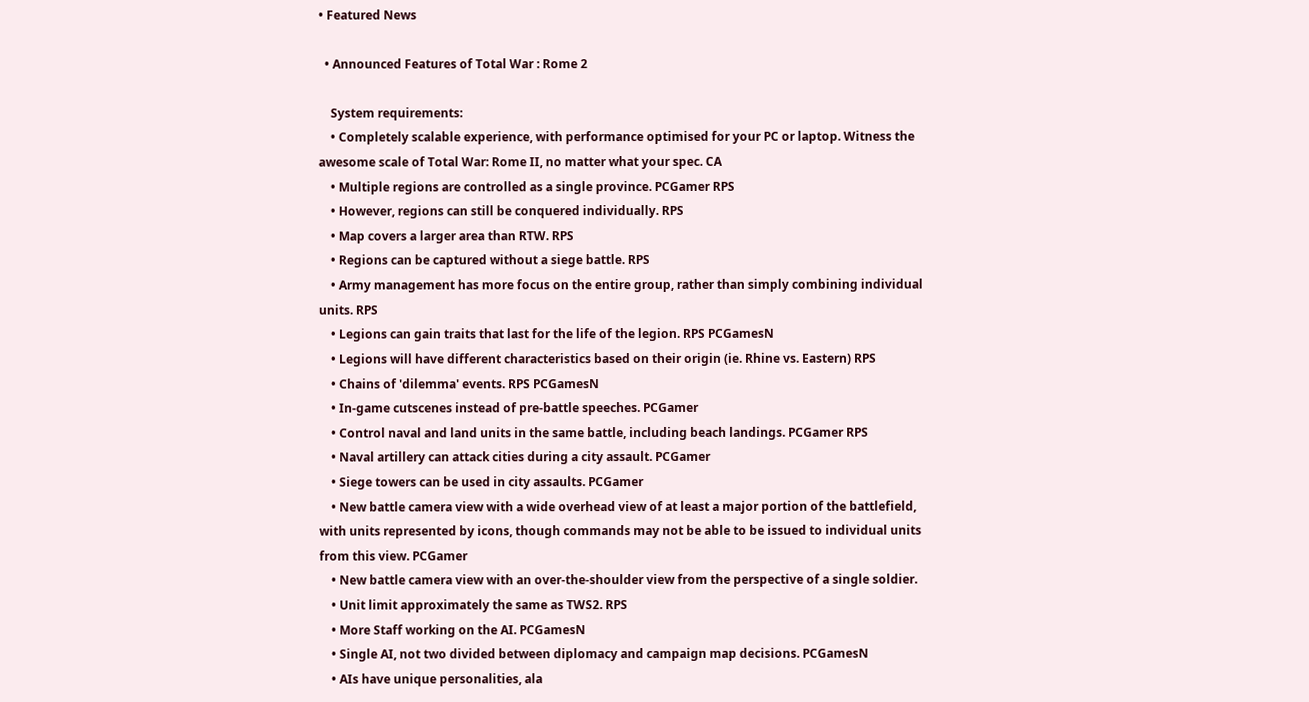• Featured News

  • Announced Features of Total War : Rome 2

    System requirements:
    • Completely scalable experience, with performance optimised for your PC or laptop. Witness the awesome scale of Total War: Rome II, no matter what your spec. CA
    • Multiple regions are controlled as a single province. PCGamer RPS
    • However, regions can still be conquered individually. RPS
    • Map covers a larger area than RTW. RPS
    • Regions can be captured without a siege battle. RPS
    • Army management has more focus on the entire group, rather than simply combining individual units. RPS
    • Legions can gain traits that last for the life of the legion. RPS PCGamesN
    • Legions will have different characteristics based on their origin (ie. Rhine vs. Eastern) RPS
    • Chains of 'dilemma' events. RPS PCGamesN
    • In-game cutscenes instead of pre-battle speeches. PCGamer
    • Control naval and land units in the same battle, including beach landings. PCGamer RPS
    • Naval artillery can attack cities during a city assault. PCGamer
    • Siege towers can be used in city assaults. PCGamer
    • New battle camera view with a wide overhead view of at least a major portion of the battlefield, with units represented by icons, though commands may not be able to be issued to individual units from this view. PCGamer
    • New battle camera view with an over-the-shoulder view from the perspective of a single soldier.
    • Unit limit approximately the same as TWS2. RPS
    • More Staff working on the AI. PCGamesN
    • Single AI, not two divided between diplomacy and campaign map decisions. PCGamesN
    • AIs have unique personalities, ala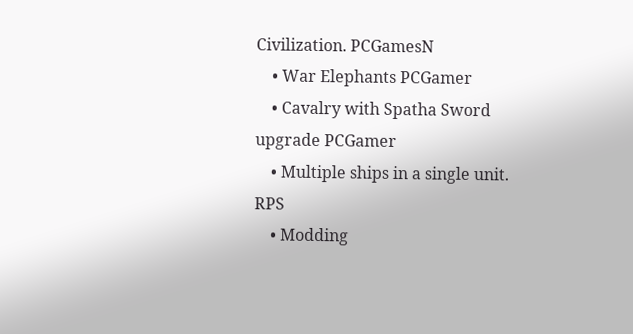Civilization. PCGamesN
    • War Elephants PCGamer
    • Cavalry with Spatha Sword upgrade PCGamer
    • Multiple ships in a single unit. RPS
    • Modding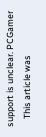support is unclear. PCGamer
    This article was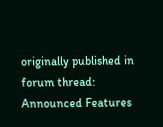originally published in forum thread: Announced Features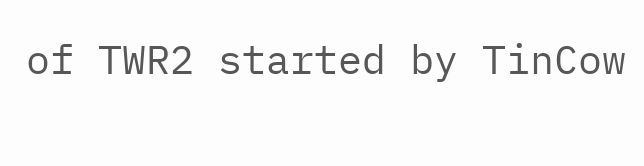of TWR2 started by TinCow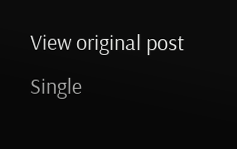View original post
Single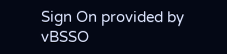Sign On provided by vBSSO